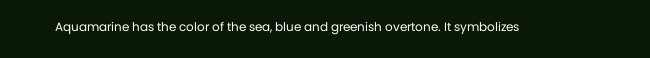Aquamarine has the color of the sea, blue and greenish overtone. It symbolizes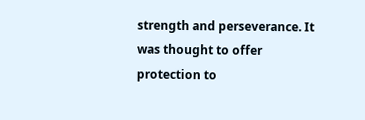strength and perseverance. It was thought to offer protection to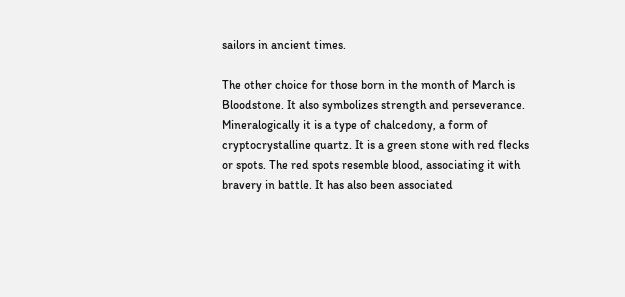sailors in ancient times.

The other choice for those born in the month of March is Bloodstone. It also symbolizes strength and perseverance. Mineralogically it is a type of chalcedony, a form of cryptocrystalline quartz. It is a green stone with red flecks or spots. The red spots resemble blood, associating it with bravery in battle. It has also been associated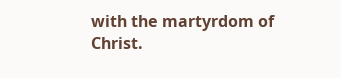with the martyrdom of Christ.